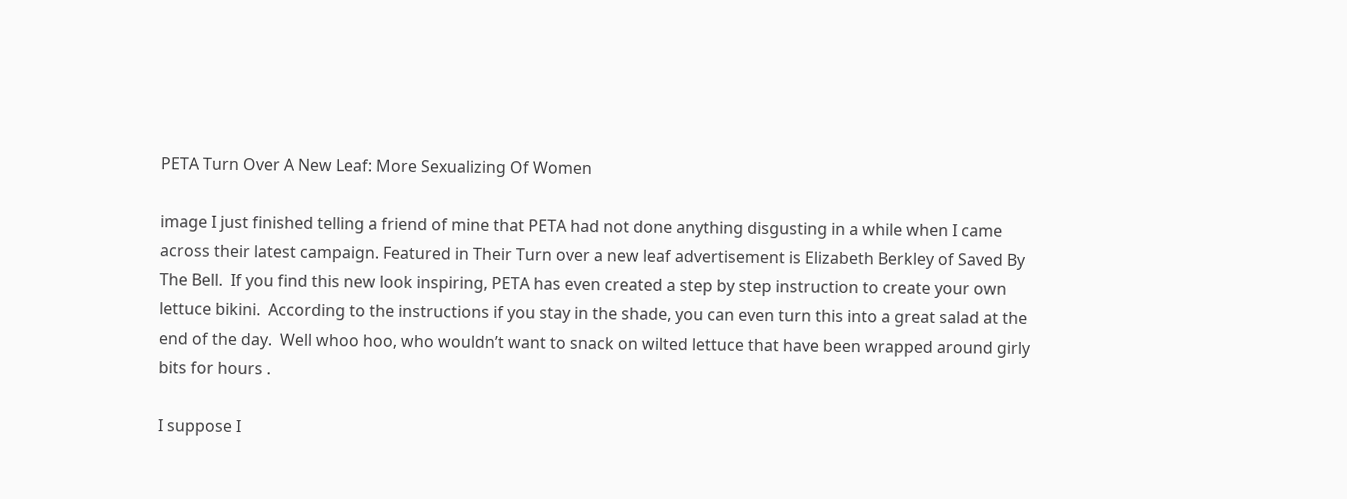PETA Turn Over A New Leaf: More Sexualizing Of Women

image I just finished telling a friend of mine that PETA had not done anything disgusting in a while when I came across their latest campaign. Featured in Their Turn over a new leaf advertisement is Elizabeth Berkley of Saved By The Bell.  If you find this new look inspiring, PETA has even created a step by step instruction to create your own lettuce bikini.  According to the instructions if you stay in the shade, you can even turn this into a great salad at the end of the day.  Well whoo hoo, who wouldn’t want to snack on wilted lettuce that have been wrapped around girly bits for hours .

I suppose I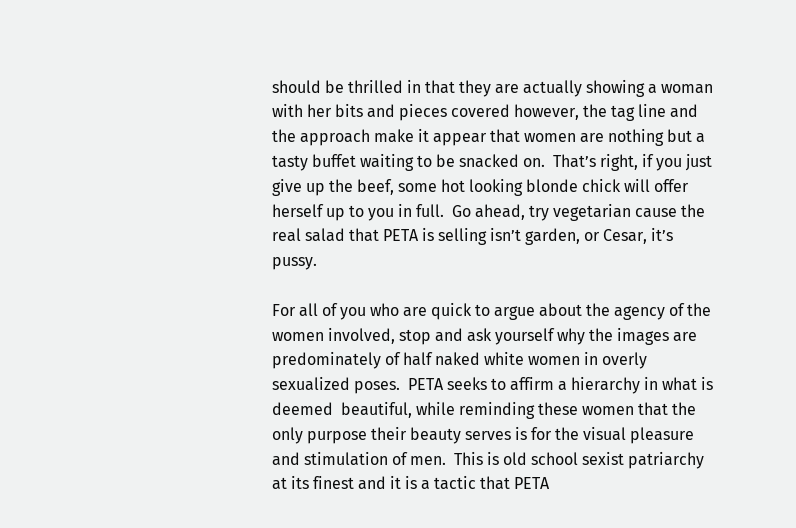should be thrilled in that they are actually showing a woman with her bits and pieces covered however, the tag line and the approach make it appear that women are nothing but a tasty buffet waiting to be snacked on.  That’s right, if you just give up the beef, some hot looking blonde chick will offer herself up to you in full.  Go ahead, try vegetarian cause the real salad that PETA is selling isn’t garden, or Cesar, it’s pussy.

For all of you who are quick to argue about the agency of the women involved, stop and ask yourself why the images are predominately of half naked white women in overly sexualized poses.  PETA seeks to affirm a hierarchy in what is deemed  beautiful, while reminding these women that the only purpose their beauty serves is for the visual pleasure and stimulation of men.  This is old school sexist patriarchy at its finest and it is a tactic that PETA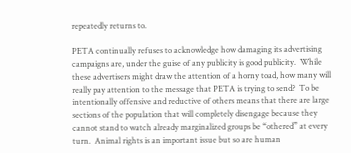repeatedly returns to.

PETA continually refuses to acknowledge how damaging its advertising campaigns are, under the guise of any publicity is good publicity.  While these advertisers might draw the attention of a horny toad, how many will really pay attention to the message that PETA is trying to send?  To be intentionally offensive and reductive of others means that there are large sections of the population that will completely disengage because they cannot stand to watch already marginalized groups be “othered” at every turn.  Animal rights is an important issue but so are human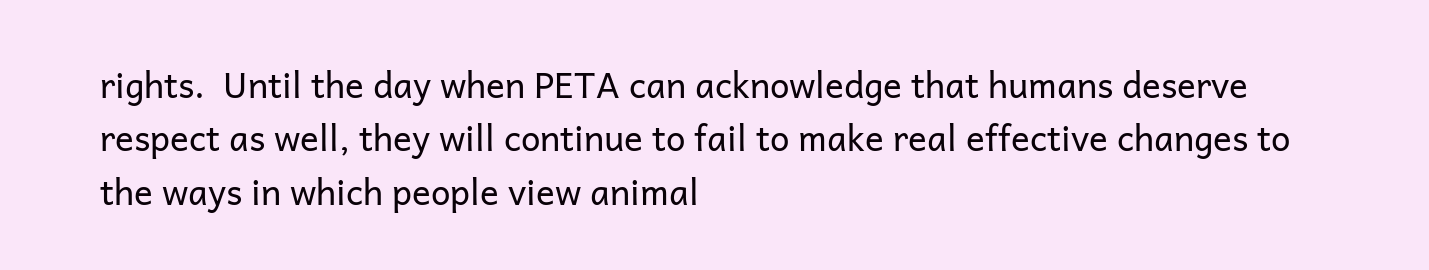rights.  Until the day when PETA can acknowledge that humans deserve respect as well, they will continue to fail to make real effective changes to the ways in which people view animal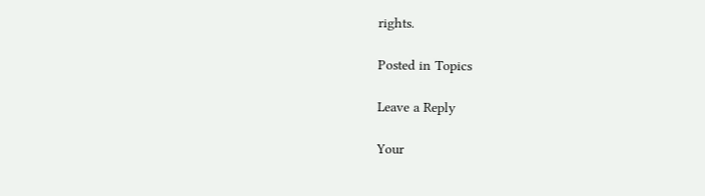rights.

Posted in Topics

Leave a Reply

Your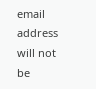email address will not be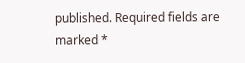published. Required fields are marked *